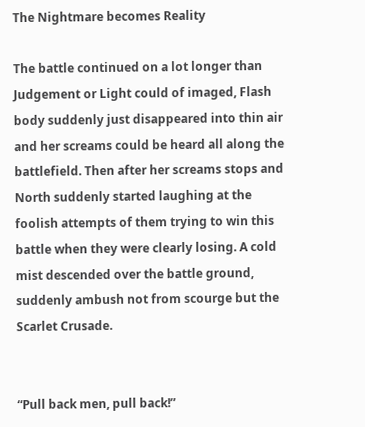The Nightmare becomes Reality

The battle continued on a lot longer than Judgement or Light could of imaged, Flash body suddenly just disappeared into thin air and her screams could be heard all along the battlefield. Then after her screams stops and North suddenly started laughing at the foolish attempts of them trying to win this battle when they were clearly losing. A cold mist descended over the battle ground, suddenly ambush not from scourge but the Scarlet Crusade.


“Pull back men, pull back!”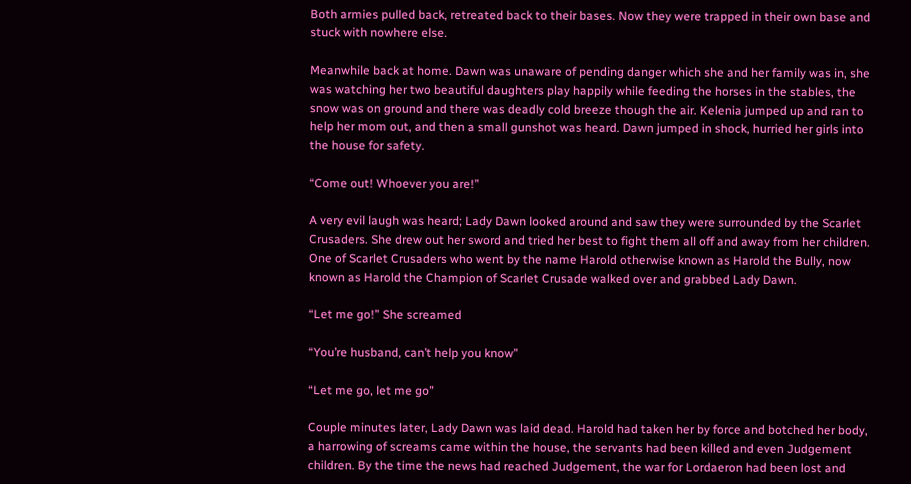Both armies pulled back, retreated back to their bases. Now they were trapped in their own base and stuck with nowhere else.

Meanwhile back at home. Dawn was unaware of pending danger which she and her family was in, she was watching her two beautiful daughters play happily while feeding the horses in the stables, the snow was on ground and there was deadly cold breeze though the air. Kelenia jumped up and ran to help her mom out, and then a small gunshot was heard. Dawn jumped in shock, hurried her girls into the house for safety.

“Come out! Whoever you are!”

A very evil laugh was heard; Lady Dawn looked around and saw they were surrounded by the Scarlet Crusaders. She drew out her sword and tried her best to fight them all off and away from her children. One of Scarlet Crusaders who went by the name Harold otherwise known as Harold the Bully, now known as Harold the Champion of Scarlet Crusade walked over and grabbed Lady Dawn.

“Let me go!” She screamed

“You’re husband, can’t help you know”

“Let me go, let me go”

Couple minutes later, Lady Dawn was laid dead. Harold had taken her by force and botched her body, a harrowing of screams came within the house, the servants had been killed and even Judgement children. By the time the news had reached Judgement, the war for Lordaeron had been lost and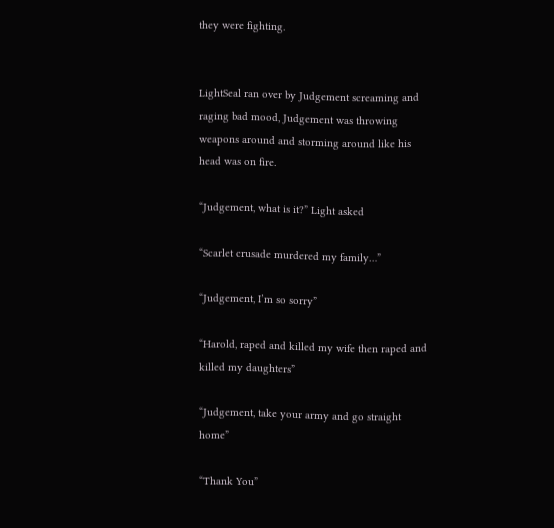they were fighting.


LightSeal ran over by Judgement screaming and raging bad mood, Judgement was throwing weapons around and storming around like his head was on fire.

“Judgement, what is it?” Light asked

“Scarlet crusade murdered my family…”

“Judgement, I’m so sorry”

“Harold, raped and killed my wife then raped and killed my daughters”

“Judgement, take your army and go straight home”

“Thank You”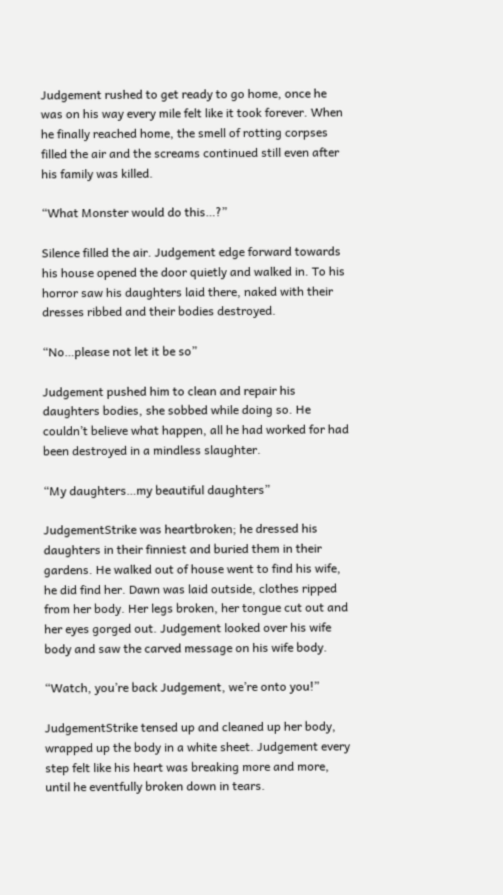Judgement rushed to get ready to go home, once he was on his way every mile felt like it took forever. When he finally reached home, the smell of rotting corpses filled the air and the screams continued still even after his family was killed.

“What Monster would do this…?”

Silence filled the air. Judgement edge forward towards his house opened the door quietly and walked in. To his horror saw his daughters laid there, naked with their dresses ribbed and their bodies destroyed.

“No…please not let it be so”

Judgement pushed him to clean and repair his daughters bodies, she sobbed while doing so. He couldn’t believe what happen, all he had worked for had been destroyed in a mindless slaughter.

“My daughters…my beautiful daughters”

JudgementStrike was heartbroken; he dressed his daughters in their finniest and buried them in their gardens. He walked out of house went to find his wife, he did find her. Dawn was laid outside, clothes ripped from her body. Her legs broken, her tongue cut out and her eyes gorged out. Judgement looked over his wife body and saw the carved message on his wife body.

“Watch, you’re back Judgement, we’re onto you!”

JudgementStrike tensed up and cleaned up her body, wrapped up the body in a white sheet. Judgement every step felt like his heart was breaking more and more, until he eventfully broken down in tears.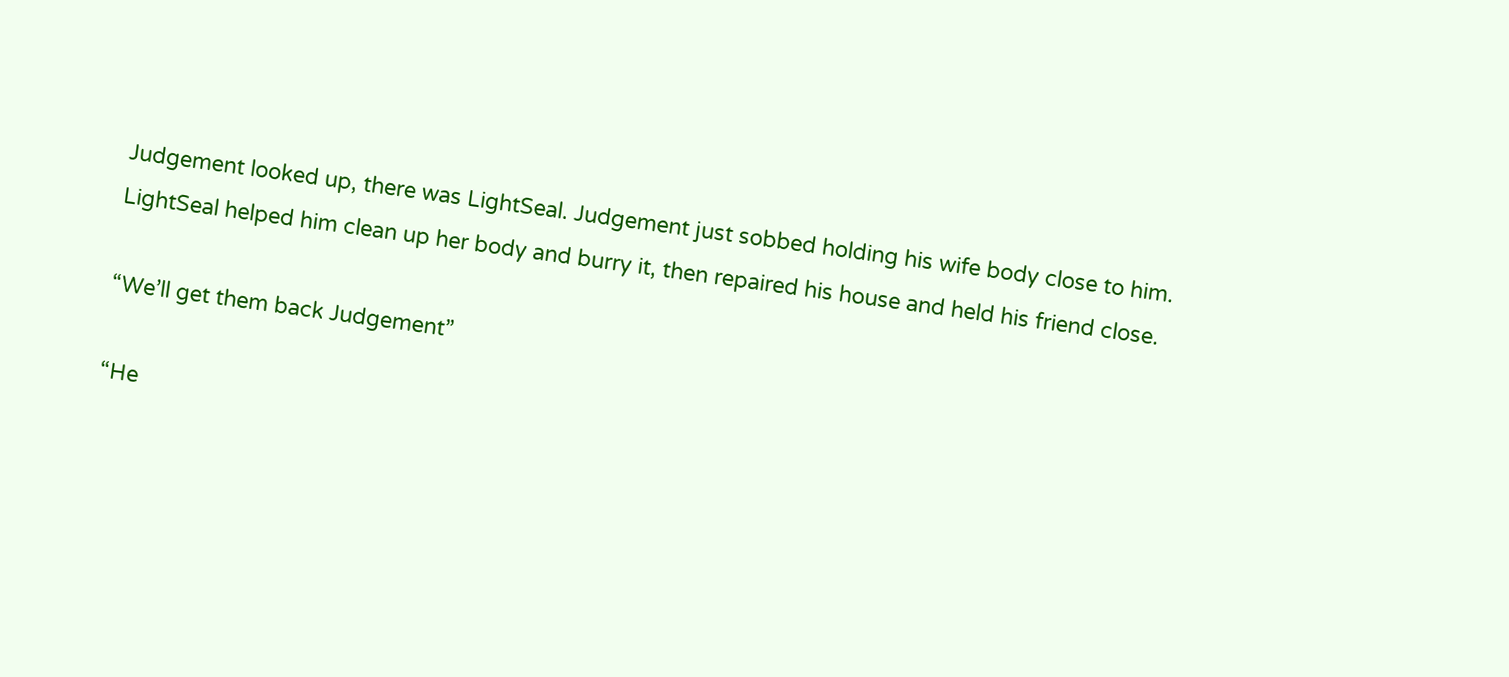Judgement looked up, there was LightSeal. Judgement just sobbed holding his wife body close to him. LightSeal helped him clean up her body and burry it, then repaired his house and held his friend close.

“We’ll get them back Judgement”

“He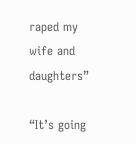raped my wife and daughters”

“It’s going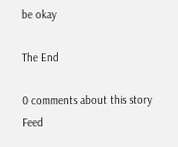be okay

The End

0 comments about this story Feed